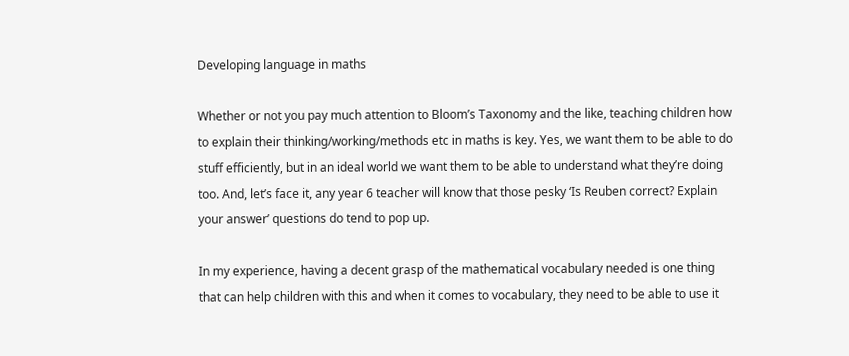Developing language in maths

Whether or not you pay much attention to Bloom’s Taxonomy and the like, teaching children how to explain their thinking/working/methods etc in maths is key. Yes, we want them to be able to do stuff efficiently, but in an ideal world we want them to be able to understand what they’re doing too. And, let’s face it, any year 6 teacher will know that those pesky ‘Is Reuben correct? Explain your answer’ questions do tend to pop up.

In my experience, having a decent grasp of the mathematical vocabulary needed is one thing that can help children with this and when it comes to vocabulary, they need to be able to use it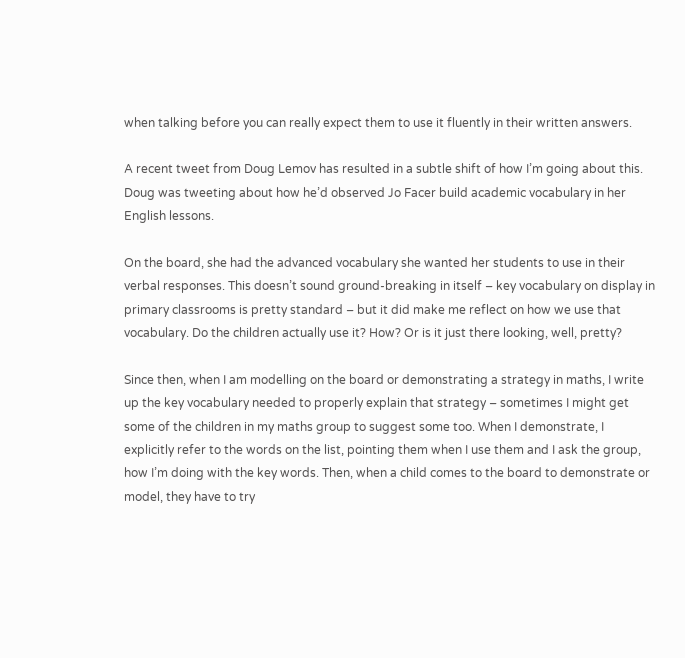when talking before you can really expect them to use it fluently in their written answers.

A recent tweet from Doug Lemov has resulted in a subtle shift of how I’m going about this. Doug was tweeting about how he’d observed Jo Facer build academic vocabulary in her English lessons.

On the board, she had the advanced vocabulary she wanted her students to use in their verbal responses. This doesn’t sound ground-breaking in itself – key vocabulary on display in primary classrooms is pretty standard – but it did make me reflect on how we use that vocabulary. Do the children actually use it? How? Or is it just there looking, well, pretty?

Since then, when I am modelling on the board or demonstrating a strategy in maths, I write up the key vocabulary needed to properly explain that strategy – sometimes I might get some of the children in my maths group to suggest some too. When I demonstrate, I explicitly refer to the words on the list, pointing them when I use them and I ask the group, how I’m doing with the key words. Then, when a child comes to the board to demonstrate or model, they have to try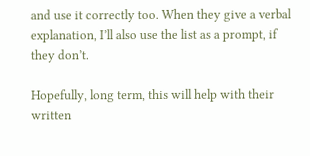and use it correctly too. When they give a verbal explanation, I’ll also use the list as a prompt, if they don’t.

Hopefully, long term, this will help with their written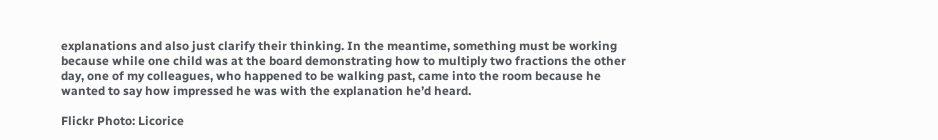explanations and also just clarify their thinking. In the meantime, something must be working because while one child was at the board demonstrating how to multiply two fractions the other day, one of my colleagues, who happened to be walking past, came into the room because he wanted to say how impressed he was with the explanation he’d heard.

Flickr Photo: Licorice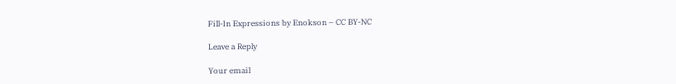Fill-In Expressions by Enokson – CC BY-NC

Leave a Reply

Your email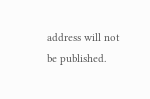address will not be published.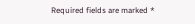Required fields are marked *